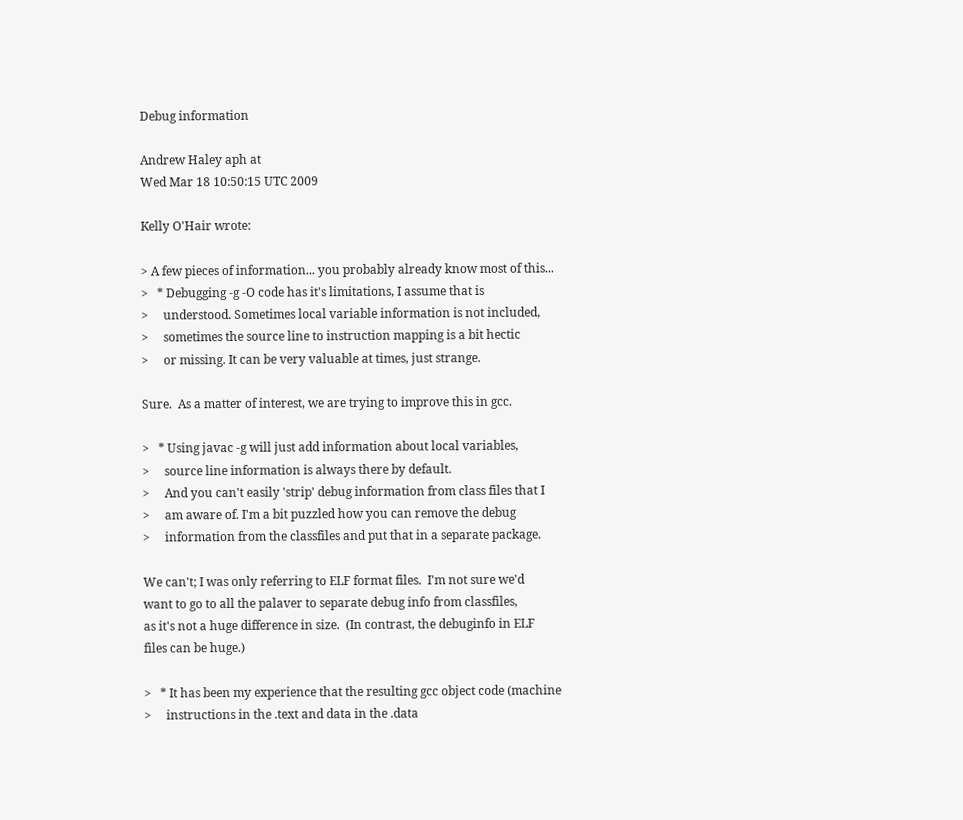Debug information

Andrew Haley aph at
Wed Mar 18 10:50:15 UTC 2009

Kelly O'Hair wrote:

> A few pieces of information... you probably already know most of this...
>   * Debugging -g -O code has it's limitations, I assume that is
>     understood. Sometimes local variable information is not included,
>     sometimes the source line to instruction mapping is a bit hectic
>     or missing. It can be very valuable at times, just strange.

Sure.  As a matter of interest, we are trying to improve this in gcc.

>   * Using javac -g will just add information about local variables,
>     source line information is always there by default.
>     And you can't easily 'strip' debug information from class files that I
>     am aware of. I'm a bit puzzled how you can remove the debug
>     information from the classfiles and put that in a separate package.

We can't; I was only referring to ELF format files.  I'm not sure we'd
want to go to all the palaver to separate debug info from classfiles,
as it's not a huge difference in size.  (In contrast, the debuginfo in ELF
files can be huge.)

>   * It has been my experience that the resulting gcc object code (machine
>     instructions in the .text and data in the .data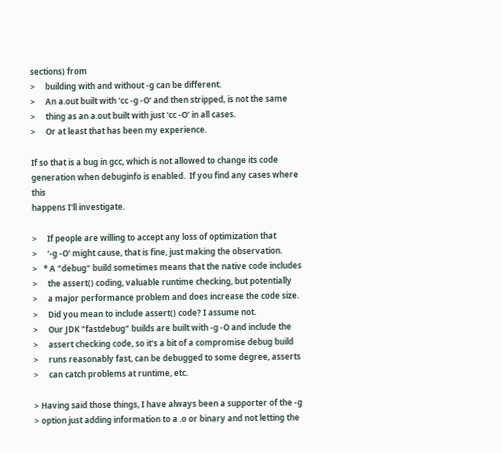sections) from
>     building with and without -g can be different.
>     An a.out built with 'cc -g -O' and then stripped, is not the same
>     thing as an a.out built with just 'cc -O' in all cases.
>     Or at least that has been my experience.

If so that is a bug in gcc, which is not allowed to change its code
generation when debuginfo is enabled.  If you find any cases where this
happens I'll investigate.

>     If people are willing to accept any loss of optimization that
>     '-g -O' might cause, that is fine, just making the observation.
>   * A "debug" build sometimes means that the native code includes
>     the assert() coding, valuable runtime checking, but potentially
>     a major performance problem and does increase the code size.
>     Did you mean to include assert() code? I assume not.
>     Our JDK "fastdebug" builds are built with -g -O and include the
>     assert checking code, so it's a bit of a compromise debug build
>     runs reasonably fast, can be debugged to some degree, asserts
>     can catch problems at runtime, etc.

> Having said those things, I have always been a supporter of the -g
> option just adding information to a .o or binary and not letting the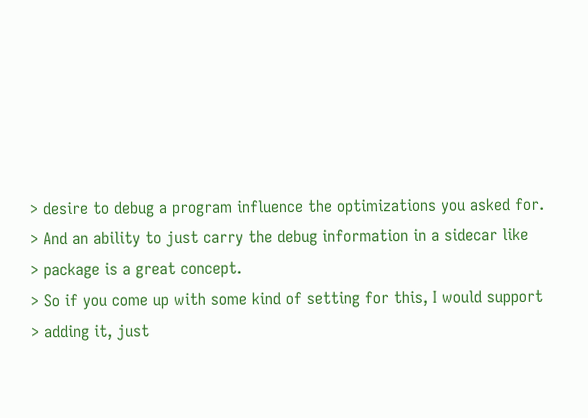> desire to debug a program influence the optimizations you asked for.
> And an ability to just carry the debug information in a sidecar like
> package is a great concept.
> So if you come up with some kind of setting for this, I would support
> adding it, just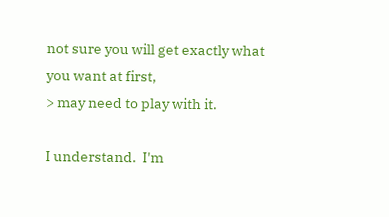not sure you will get exactly what you want at first,
> may need to play with it.

I understand.  I'm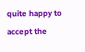quite happy to accept the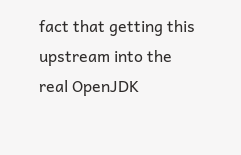fact that getting this
upstream into the real OpenJDK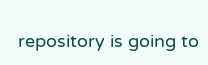repository is going to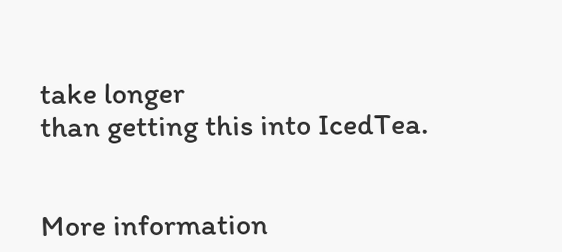take longer
than getting this into IcedTea.


More information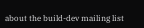about the build-dev mailing list